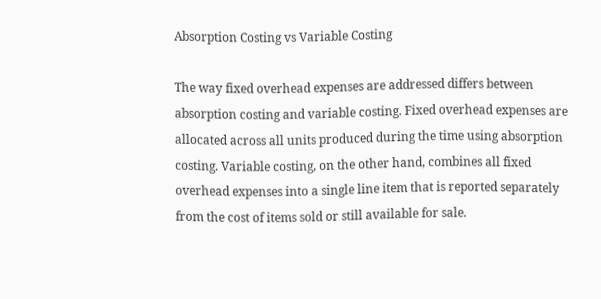Absorption Costing vs Variable Costing

The way fixed overhead expenses are addressed differs between absorption costing and variable costing. Fixed overhead expenses are allocated across all units produced during the time using absorption costing. Variable costing, on the other hand, combines all fixed overhead expenses into a single line item that is reported separately from the cost of items sold or still available for sale.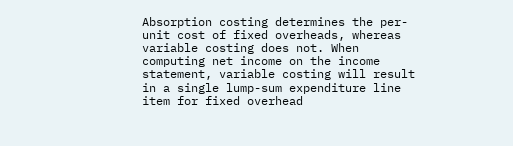Absorption costing determines the per-unit cost of fixed overheads, whereas variable costing does not. When computing net income on the income statement, variable costing will result in a single lump-sum expenditure line item for fixed overhead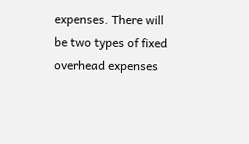expenses. There will be two types of fixed overhead expenses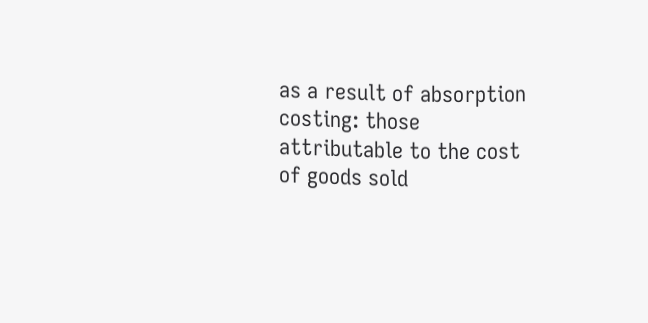as a result of absorption costing: those attributable to the cost of goods sold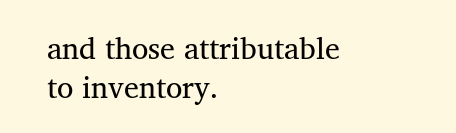and those attributable to inventory.